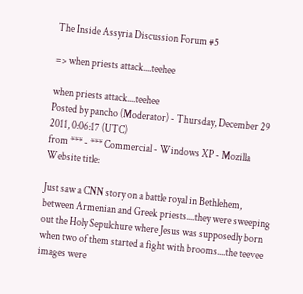The Inside Assyria Discussion Forum #5

=> when priests attack....teehee

when priests attack....teehee
Posted by pancho (Moderator) - Thursday, December 29 2011, 0:06:17 (UTC)
from *** - *** Commercial - Windows XP - Mozilla
Website title:

Just saw a CNN story on a battle royal in Bethlehem, between Armenian and Greek priests....they were sweeping out the Holy Sepulchure where Jesus was supposedly born when two of them started a fight with brooms....the teevee images were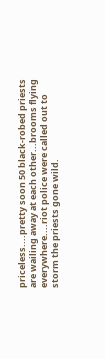priceless....pretty soon 50 black-robed priests are wailing away at each other...brooms flying everywhere....riot police were called out to storm the priests gone wild.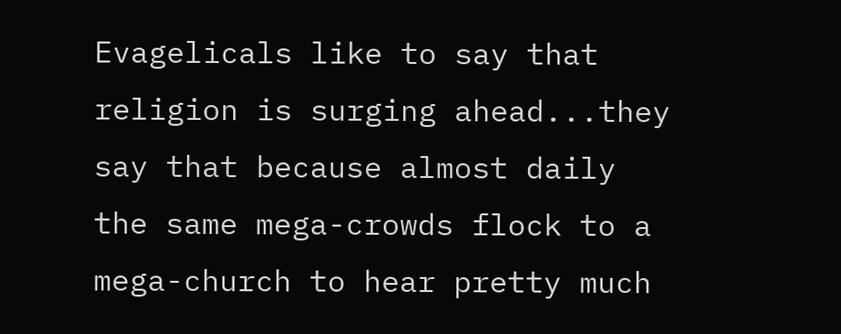Evagelicals like to say that religion is surging ahead...they say that because almost daily the same mega-crowds flock to a mega-church to hear pretty much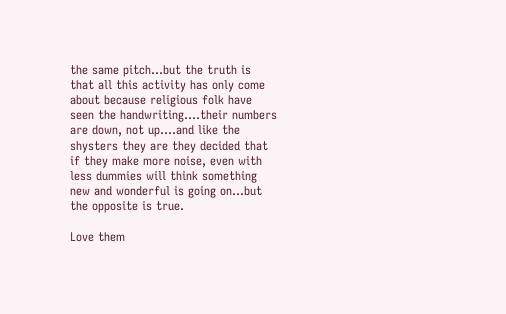the same pitch...but the truth is that all this activity has only come about because religious folk have seen the handwriting....their numbers are down, not up....and like the shysters they are they decided that if they make more noise, even with less dummies will think something new and wonderful is going on...but the opposite is true.

Love them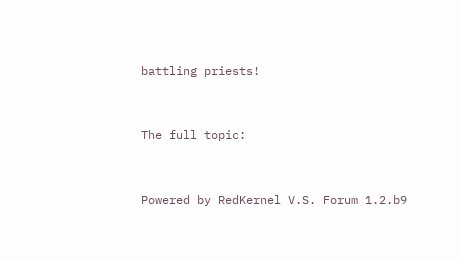battling priests!


The full topic:


Powered by RedKernel V.S. Forum 1.2.b9